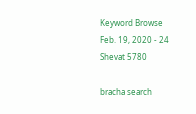Keyword Browse
Feb. 19, 2020 - 24 Shevat 5780

bracha search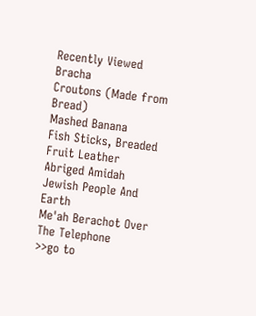Recently Viewed Bracha
Croutons (Made from Bread)
Mashed Banana
Fish Sticks, Breaded
Fruit Leather
Abriged Amidah
Jewish People And Earth
Me'ah Berachot Over The Telephone
>>go to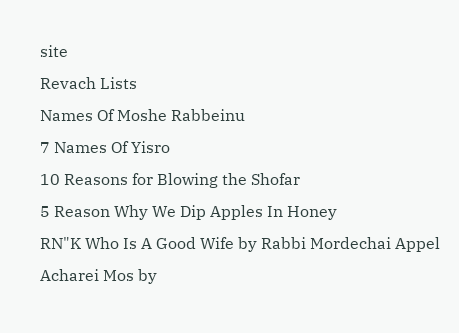site
Revach Lists
Names Of Moshe Rabbeinu
7 Names Of Yisro
10 Reasons for Blowing the Shofar
5 Reason Why We Dip Apples In Honey
RN"K Who Is A Good Wife by Rabbi Mordechai Appel
Acharei Mos by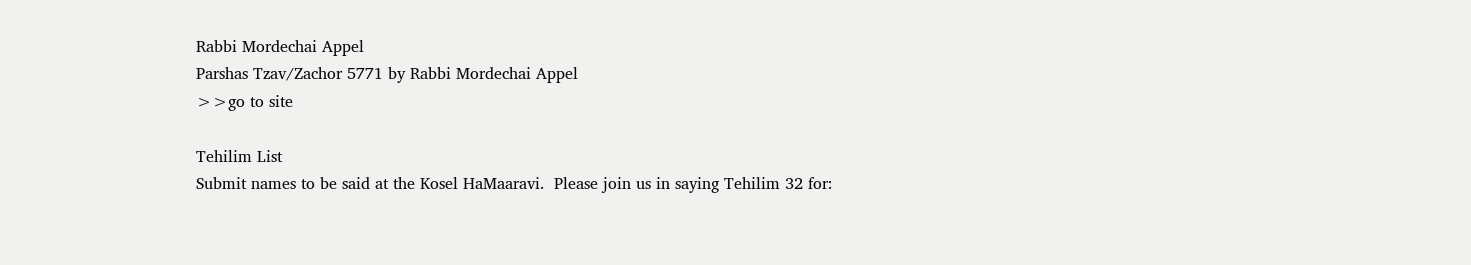Rabbi Mordechai Appel
Parshas Tzav/Zachor 5771 by Rabbi Mordechai Appel
>>go to site

Tehilim List
Submit names to be said at the Kosel HaMaaravi.  Please join us in saying Tehilim 32 for: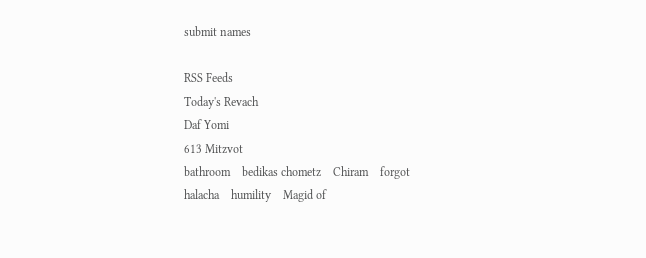submit names

RSS Feeds
Today's Revach
Daf Yomi
613 Mitzvot
bathroom    bedikas chometz    Chiram    forgot    halacha    humility    Magid of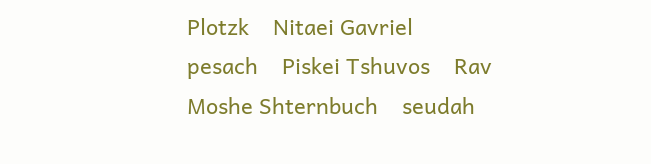Plotzk    Nitaei Gavriel    pesach    Piskei Tshuvos    Rav Moshe Shternbuch    seudah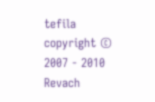tefila
copyright © 2007 - 2010 Revach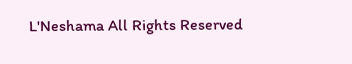L'Neshama All Rights Reserved